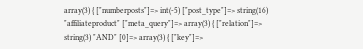array(3) { ["numberposts"]=> int(-5) ["post_type"]=> string(16) "affiliateproduct" ["meta_query"]=> array(3) { ["relation"]=> string(3) "AND" [0]=> array(3) { ["key"]=>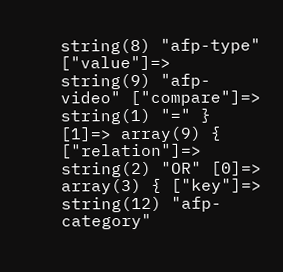string(8) "afp-type" ["value"]=> string(9) "afp-video" ["compare"]=> string(1) "=" } [1]=> array(9) { ["relation"]=> string(2) "OR" [0]=> array(3) { ["key"]=> string(12) "afp-category"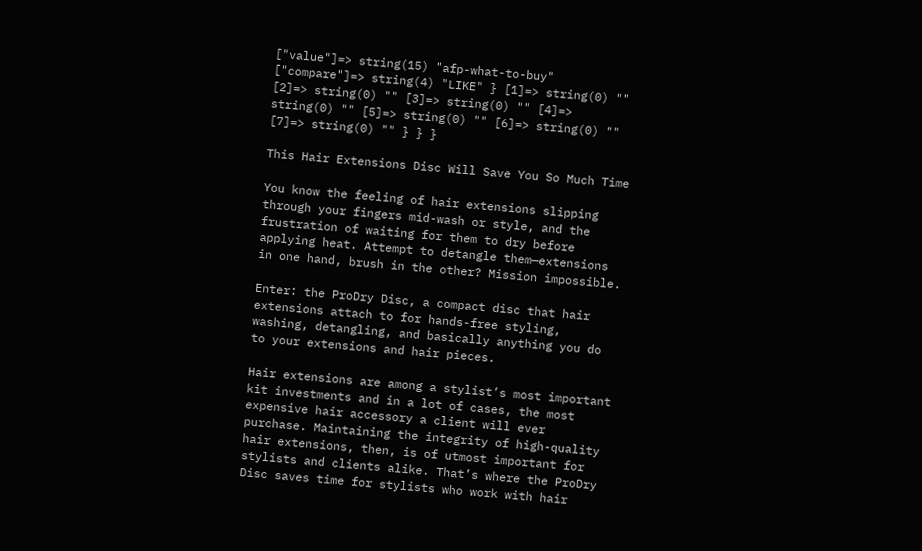["value"]=> string(15) "afp-what-to-buy" ["compare"]=> string(4) "LIKE" } [1]=> string(0) "" [2]=> string(0) "" [3]=> string(0) "" [4]=> string(0) "" [5]=> string(0) "" [6]=> string(0) "" [7]=> string(0) "" } } }

This Hair Extensions Disc Will Save You So Much Time

You know the feeling of hair extensions slipping through your fingers mid-wash or style, and the frustration of waiting for them to dry before applying heat. Attempt to detangle them—extensions in one hand, brush in the other? Mission impossible.

Enter: the ProDry Disc, a compact disc that hair extensions attach to for hands-free styling, washing, detangling, and basically anything you do to your extensions and hair pieces.

Hair extensions are among a stylist’s most important kit investments and in a lot of cases, the most expensive hair accessory a client will ever purchase. Maintaining the integrity of high-quality hair extensions, then, is of utmost important for stylists and clients alike. That’s where the ProDry Disc saves time for stylists who work with hair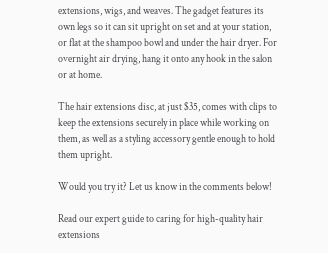extensions, wigs, and weaves. The gadget features its own legs so it can sit upright on set and at your station, or flat at the shampoo bowl and under the hair dryer. For overnight air drying, hang it onto any hook in the salon or at home.

The hair extensions disc, at just $35, comes with clips to keep the extensions securely in place while working on them, as well as a styling accessory gentle enough to hold them upright.

Would you try it? Let us know in the comments below!

Read our expert guide to caring for high-quality hair extensions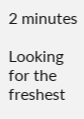2 minutes

Looking for the freshest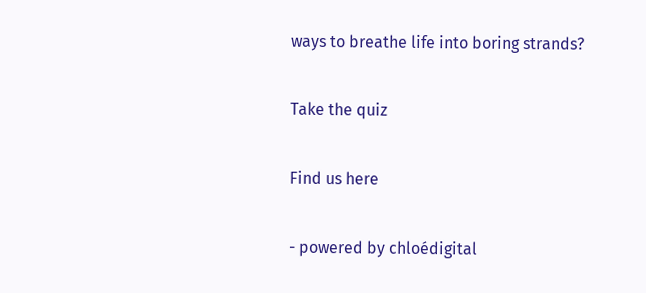ways to breathe life into boring strands?

Take the quiz

Find us here

- powered by chloédigital